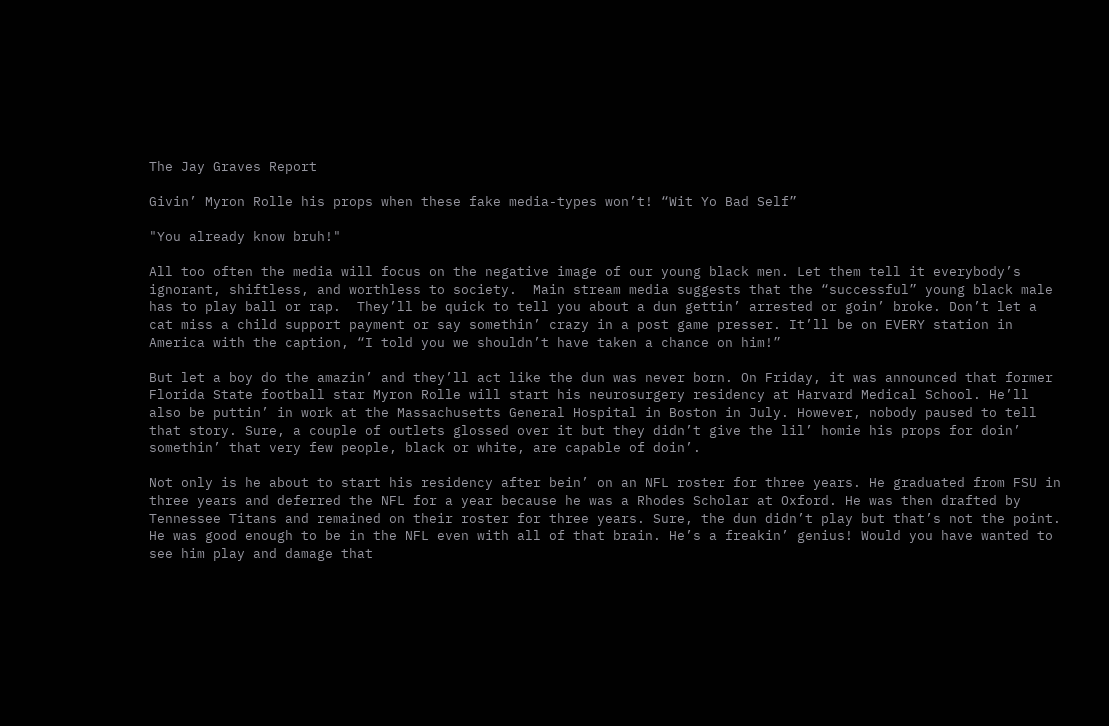The Jay Graves Report

Givin’ Myron Rolle his props when these fake media-types won’t! “Wit Yo Bad Self”

"You already know bruh!"

All too often the media will focus on the negative image of our young black men. Let them tell it everybody’s ignorant, shiftless, and worthless to society.  Main stream media suggests that the “successful” young black male has to play ball or rap.  They’ll be quick to tell you about a dun gettin’ arrested or goin’ broke. Don’t let a cat miss a child support payment or say somethin’ crazy in a post game presser. It’ll be on EVERY station in America with the caption, “I told you we shouldn’t have taken a chance on him!”

But let a boy do the amazin’ and they’ll act like the dun was never born. On Friday, it was announced that former Florida State football star Myron Rolle will start his neurosurgery residency at Harvard Medical School. He’ll also be puttin’ in work at the Massachusetts General Hospital in Boston in July. However, nobody paused to tell that story. Sure, a couple of outlets glossed over it but they didn’t give the lil’ homie his props for doin’ somethin’ that very few people, black or white, are capable of doin’.

Not only is he about to start his residency after bein’ on an NFL roster for three years. He graduated from FSU in three years and deferred the NFL for a year because he was a Rhodes Scholar at Oxford. He was then drafted by Tennessee Titans and remained on their roster for three years. Sure, the dun didn’t play but that’s not the point. He was good enough to be in the NFL even with all of that brain. He’s a freakin’ genius! Would you have wanted to see him play and damage that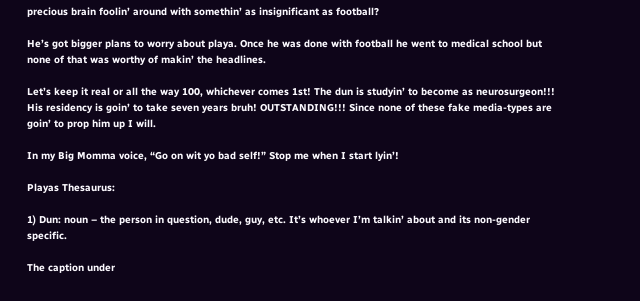precious brain foolin’ around with somethin’ as insignificant as football?

He’s got bigger plans to worry about playa. Once he was done with football he went to medical school but none of that was worthy of makin’ the headlines.

Let’s keep it real or all the way 100, whichever comes 1st! The dun is studyin’ to become as neurosurgeon!!! His residency is goin’ to take seven years bruh! OUTSTANDING!!! Since none of these fake media-types are goin’ to prop him up I will.

In my Big Momma voice, “Go on wit yo bad self!” Stop me when I start lyin’!

Playas Thesaurus:

1) Dun: noun – the person in question, dude, guy, etc. It’s whoever I’m talkin’ about and its non-gender specific.

The caption under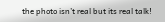the photo isn’t real but its real talk!